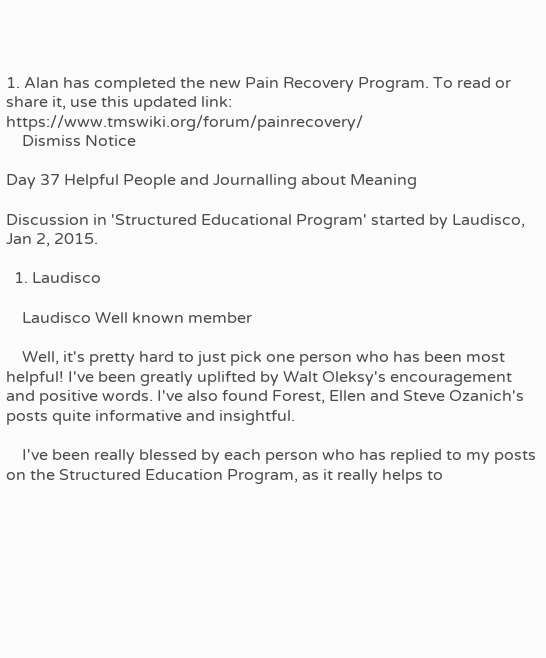1. Alan has completed the new Pain Recovery Program. To read or share it, use this updated link: https://www.tmswiki.org/forum/painrecovery/
    Dismiss Notice

Day 37 Helpful People and Journalling about Meaning

Discussion in 'Structured Educational Program' started by Laudisco, Jan 2, 2015.

  1. Laudisco

    Laudisco Well known member

    Well, it's pretty hard to just pick one person who has been most helpful! I've been greatly uplifted by Walt Oleksy's encouragement and positive words. I've also found Forest, Ellen and Steve Ozanich's posts quite informative and insightful.

    I've been really blessed by each person who has replied to my posts on the Structured Education Program, as it really helps to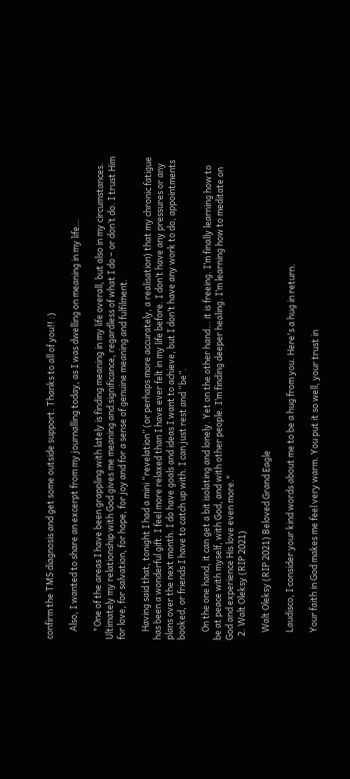confirm the TMS diagnosis and get some outside support. Thanks to all of you!! :)

    Also, I wanted to share an excerpt from my journalling today, as I was dwelling on meaning in my life…

    "One of the areas I have been grappling with lately is finding meaning in my life overall, but also in my circumstances. Ultimately my relationship with God gives me meaning and significance, regardless of what I do – or don’t do. I trust Him for love, for salvation, for hope, for joy and for a sense of genuine meaning and fulfilment.

    Having said that, tonight I had a mini “revelation” (or perhaps more accurately, a realisation) that my chronic fatigue has been a wonderful gift. I feel more relaxed than I have ever felt in my life before. I don’t have any pressures or any plans over the next month. I do have goals and ideas I want to achieve, but I don’t have any work to do, appointments booked, or friends I have to catch up with. I can just rest and “be”.

    On the one hand, it can get a bit isolating and lonely. Yet on the other hand… it is freeing. I’m finally learning how to be at peace with myself, with God, and with other people. I’m finding deeper healing. I’m learning how to meditate on God and experience His love even more."
  2. Walt Oleksy (RIP 2021)

    Walt Oleksy (RIP 2021) Beloved Grand Eagle

    Laudisco, I consider your kind words about me to be a hug from you. Here's a hug in return.

    Your faith in God makes me feel very warm. You put it so well, your trust in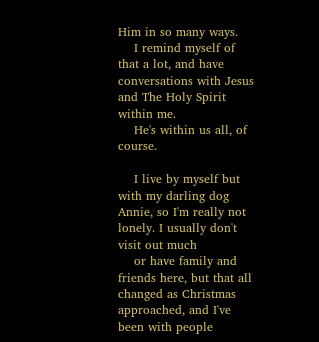Him in so many ways.
    I remind myself of that a lot, and have conversations with Jesus and The Holy Spirit within me.
    He's within us all, of course.

    I live by myself but with my darling dog Annie, so I'm really not lonely. I usually don't visit out much
    or have family and friends here, but that all changed as Christmas approached, and I've been with people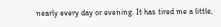nearly every day or evening. It has tired me a little,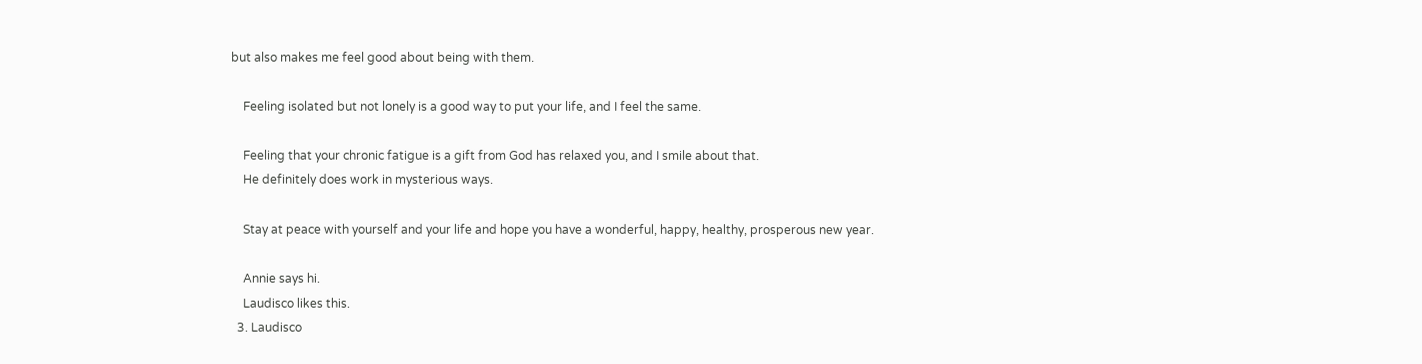but also makes me feel good about being with them.

    Feeling isolated but not lonely is a good way to put your life, and I feel the same.

    Feeling that your chronic fatigue is a gift from God has relaxed you, and I smile about that.
    He definitely does work in mysterious ways.

    Stay at peace with yourself and your life and hope you have a wonderful, happy, healthy, prosperous new year.

    Annie says hi.
    Laudisco likes this.
  3. Laudisco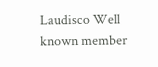Laudisco Well known member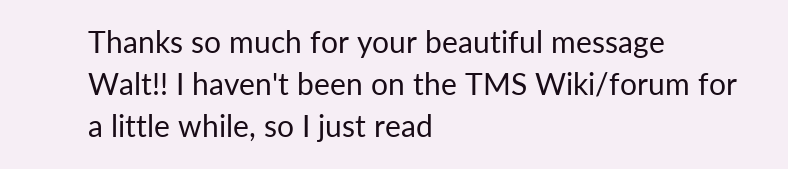Thanks so much for your beautiful message Walt!! I haven't been on the TMS Wiki/forum for a little while, so I just read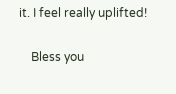it. I feel really uplifted!

    Bless you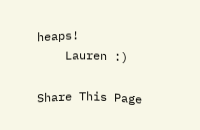heaps!
    Lauren :)

Share This Page